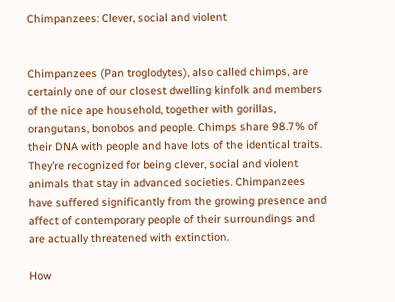Chimpanzees: Clever, social and violent


Chimpanzees (Pan troglodytes), also called chimps, are certainly one of our closest dwelling kinfolk and members of the nice ape household, together with gorillas, orangutans, bonobos and people. Chimps share 98.7% of their DNA with people and have lots of the identical traits. They’re recognized for being clever, social and violent animals that stay in advanced societies. Chimpanzees have suffered significantly from the growing presence and affect of contemporary people of their surroundings and are actually threatened with extinction.

How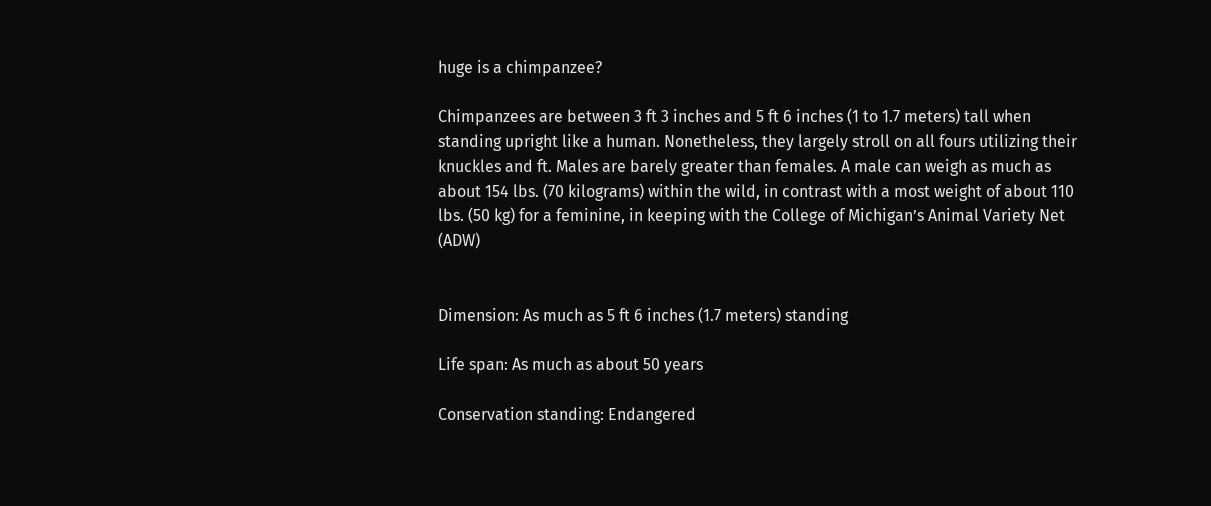huge is a chimpanzee?

Chimpanzees are between 3 ft 3 inches and 5 ft 6 inches (1 to 1.7 meters) tall when standing upright like a human. Nonetheless, they largely stroll on all fours utilizing their knuckles and ft. Males are barely greater than females. A male can weigh as much as about 154 lbs. (70 kilograms) within the wild, in contrast with a most weight of about 110 lbs. (50 kg) for a feminine, in keeping with the College of Michigan’s Animal Variety Net (ADW)


Dimension: As much as 5 ft 6 inches (1.7 meters) standing

Life span: As much as about 50 years

Conservation standing: Endangered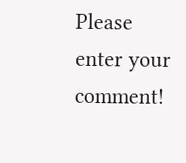Please enter your comment!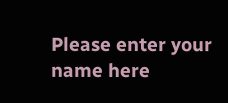Please enter your name here